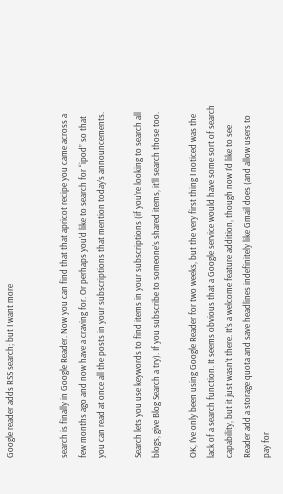Google reader adds RSS search; but I want more


search is finally in Google Reader. Now you can find that that apricot recipe you came across a few months ago and now have a craving for. Or perhaps you’d like to search for “ipod” so that you can read at once all the posts in your subscriptions that mention today’s announcements.

Search lets you use keywords to find items in your subscriptions (if you’re looking to search all blogs, give Blog Search a try). If you subscribe to someone’s shared items, it’ll search those too.

OK, I’ve only been using Google Reader for two weeks, but the very first thing I noticed was the lack of a search function. It seems obvious that a Google service would have some sort of search capability, but it just wasn’t there. It’s a welcome feature addition, though now I’d like to see Reader add a storage quota and save headlines indefinitely like Gmail does (and allow users to pay for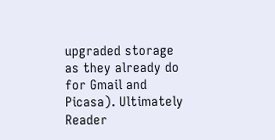upgraded storage as they already do for Gmail and Picasa). Ultimately Reader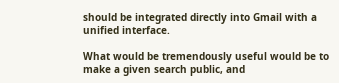should be integrated directly into Gmail with a unified interface.

What would be tremendously useful would be to make a given search public, and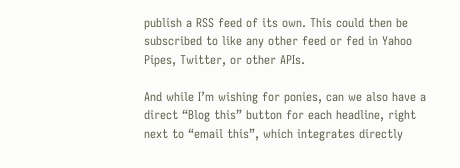publish a RSS feed of its own. This could then be subscribed to like any other feed or fed in Yahoo Pipes, Twitter, or other APIs.

And while I’m wishing for ponies, can we also have a direct “Blog this” button for each headline, right next to “email this”, which integrates directly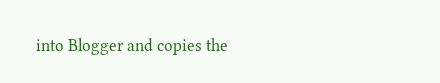into Blogger and copies the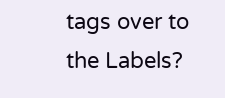tags over to the Labels?